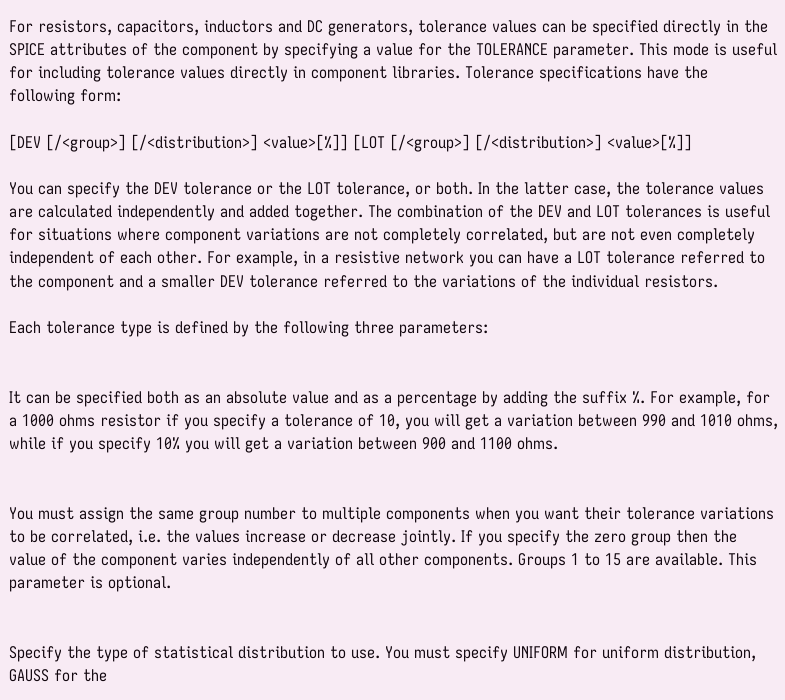For resistors, capacitors, inductors and DC generators, tolerance values can be specified directly in the SPICE attributes of the component by specifying a value for the TOLERANCE parameter. This mode is useful for including tolerance values directly in component libraries. Tolerance specifications have the following form:

[DEV [/<group>] [/<distribution>] <value>[%]] [LOT [/<group>] [/<distribution>] <value>[%]]

You can specify the DEV tolerance or the LOT tolerance, or both. In the latter case, the tolerance values are calculated independently and added together. The combination of the DEV and LOT tolerances is useful for situations where component variations are not completely correlated, but are not even completely independent of each other. For example, in a resistive network you can have a LOT tolerance referred to the component and a smaller DEV tolerance referred to the variations of the individual resistors.

Each tolerance type is defined by the following three parameters:


It can be specified both as an absolute value and as a percentage by adding the suffix %. For example, for a 1000 ohms resistor if you specify a tolerance of 10, you will get a variation between 990 and 1010 ohms, while if you specify 10% you will get a variation between 900 and 1100 ohms.


You must assign the same group number to multiple components when you want their tolerance variations to be correlated, i.e. the values increase or decrease jointly. If you specify the zero group then the value of the component varies independently of all other components. Groups 1 to 15 are available. This parameter is optional.


Specify the type of statistical distribution to use. You must specify UNIFORM for uniform distribution, GAUSS for the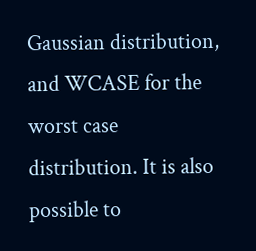Gaussian distribution, and WCASE for the worst case distribution. It is also possible to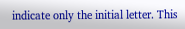indicate only the initial letter. This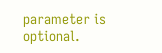parameter is optional.